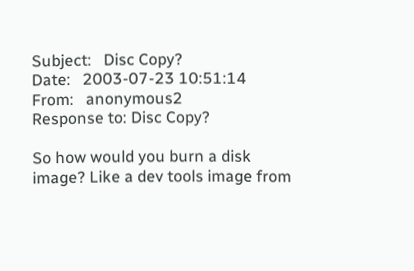Subject:   Disc Copy?
Date:   2003-07-23 10:51:14
From:   anonymous2
Response to: Disc Copy?

So how would you burn a disk image? Like a dev tools image from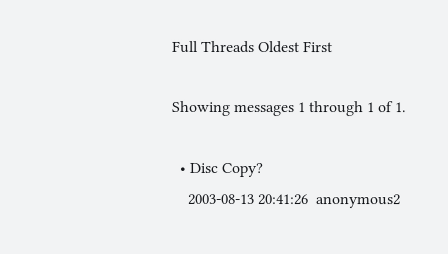Full Threads Oldest First

Showing messages 1 through 1 of 1.

  • Disc Copy?
    2003-08-13 20:41:26  anonymous2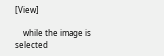[View]

    while the image is selected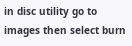in disc utility go to images then select burn